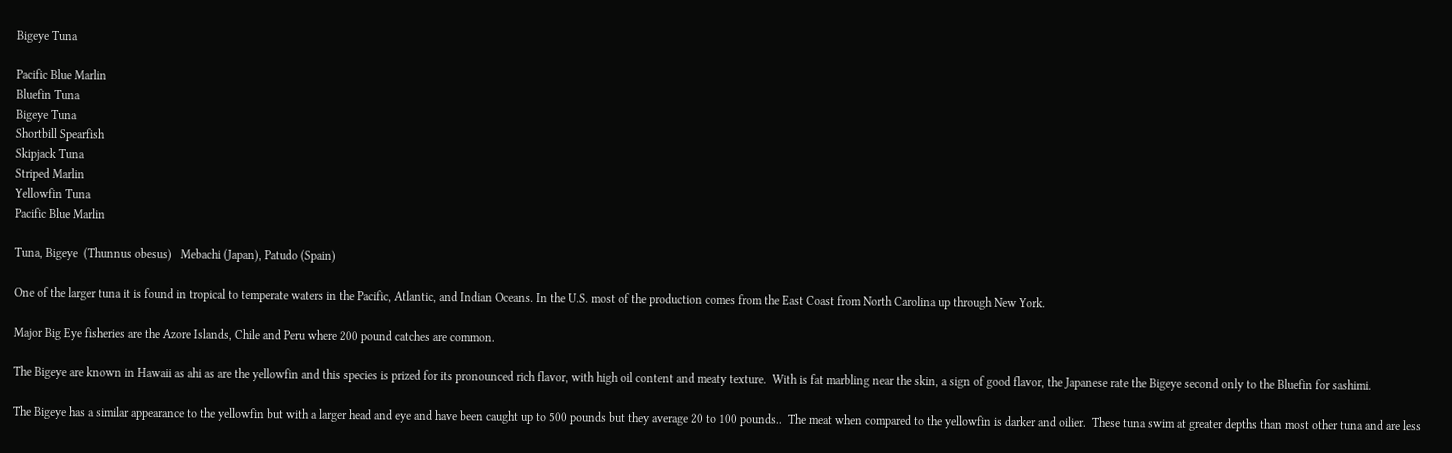Bigeye Tuna

Pacific Blue Marlin
Bluefin Tuna
Bigeye Tuna
Shortbill Spearfish
Skipjack Tuna
Striped Marlin
Yellowfin Tuna
Pacific Blue Marlin

Tuna, Bigeye  (Thunnus obesus)   Mebachi (Japan), Patudo (Spain)

One of the larger tuna it is found in tropical to temperate waters in the Pacific, Atlantic, and Indian Oceans. In the U.S. most of the production comes from the East Coast from North Carolina up through New York.

Major Big Eye fisheries are the Azore Islands, Chile and Peru where 200 pound catches are common.

The Bigeye are known in Hawaii as ahi as are the yellowfin and this species is prized for its pronounced rich flavor, with high oil content and meaty texture.  With is fat marbling near the skin, a sign of good flavor, the Japanese rate the Bigeye second only to the Bluefin for sashimi.

The Bigeye has a similar appearance to the yellowfin but with a larger head and eye and have been caught up to 500 pounds but they average 20 to 100 pounds..  The meat when compared to the yellowfin is darker and oilier.  These tuna swim at greater depths than most other tuna and are less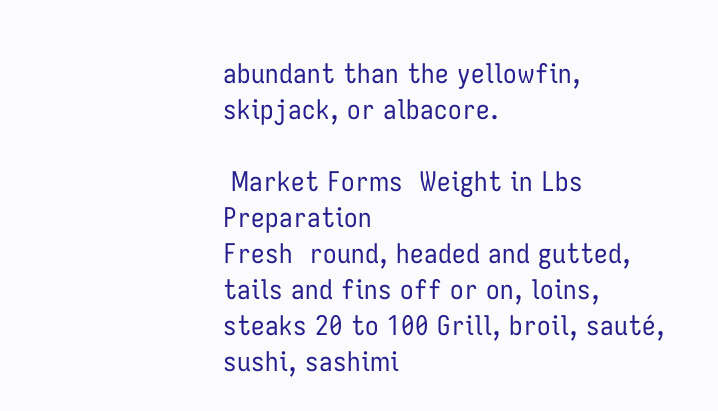abundant than the yellowfin, skipjack, or albacore.

 Market Forms  Weight in Lbs  Preparation
Fresh  round, headed and gutted, tails and fins off or on, loins, steaks 20 to 100 Grill, broil, sauté, sushi, sashimi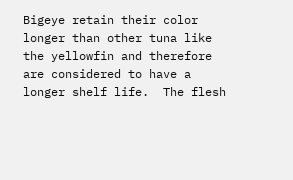Bigeye retain their color longer than other tuna like the yellowfin and therefore are considered to have a longer shelf life.  The flesh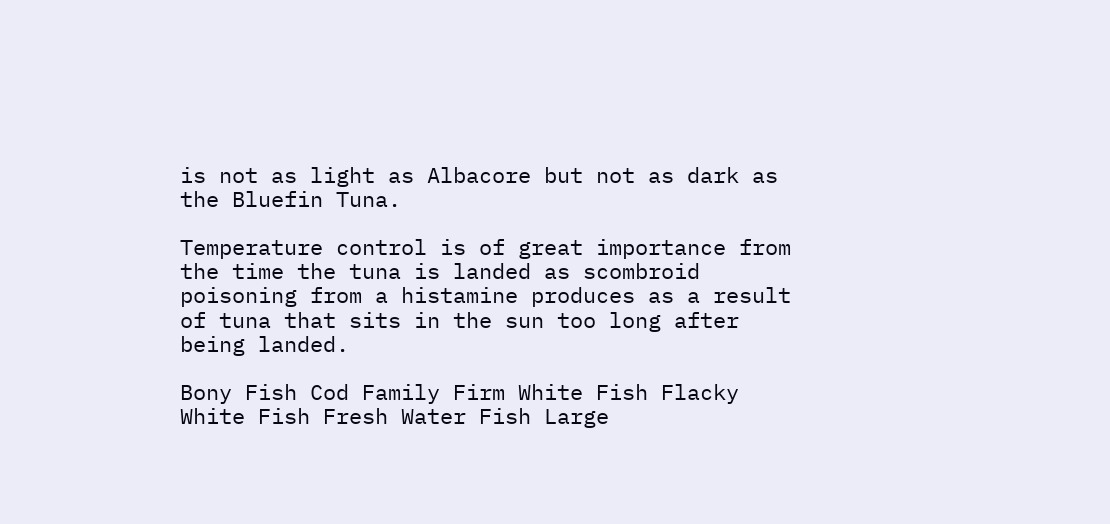is not as light as Albacore but not as dark as the Bluefin Tuna.

Temperature control is of great importance from the time the tuna is landed as scombroid poisoning from a histamine produces as a result of tuna that sits in the sun too long after being landed.

Bony Fish Cod Family Firm White Fish Flacky White Fish Fresh Water Fish Large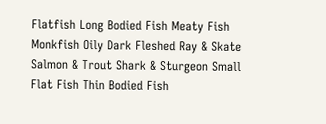Flatfish Long Bodied Fish Meaty Fish Monkfish Oily Dark Fleshed Ray & Skate Salmon & Trout Shark & Sturgeon Small Flat Fish Thin Bodied Fish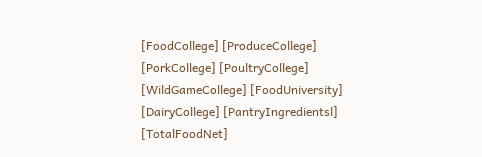[FoodCollege] [ProduceCollege] [PorkCollege] [PoultryCollege] [WildGameCollege] [FoodUniversity] [DairyCollege] [PantryIngredientsl] [TotalFoodNet]